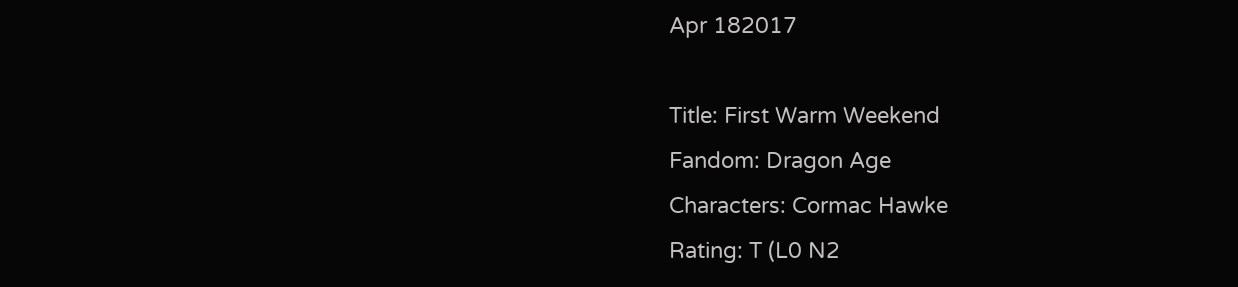Apr 182017

Title: First Warm Weekend
Fandom: Dragon Age
Characters: Cormac Hawke
Rating: T (L0 N2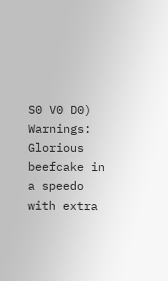S0 V0 D0)
Warnings: Glorious beefcake in a speedo with extra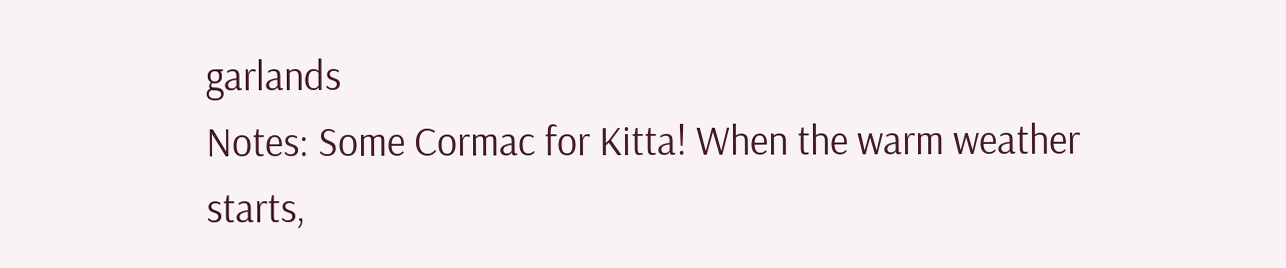garlands
Notes: Some Cormac for Kitta! When the warm weather starts,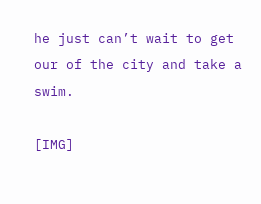he just can’t wait to get our of the city and take a swim.

[IMG]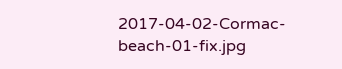2017-04-02-Cormac-beach-01-fix.jpg